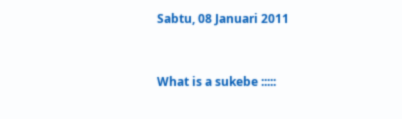Sabtu, 08 Januari 2011


What is a sukebe :::::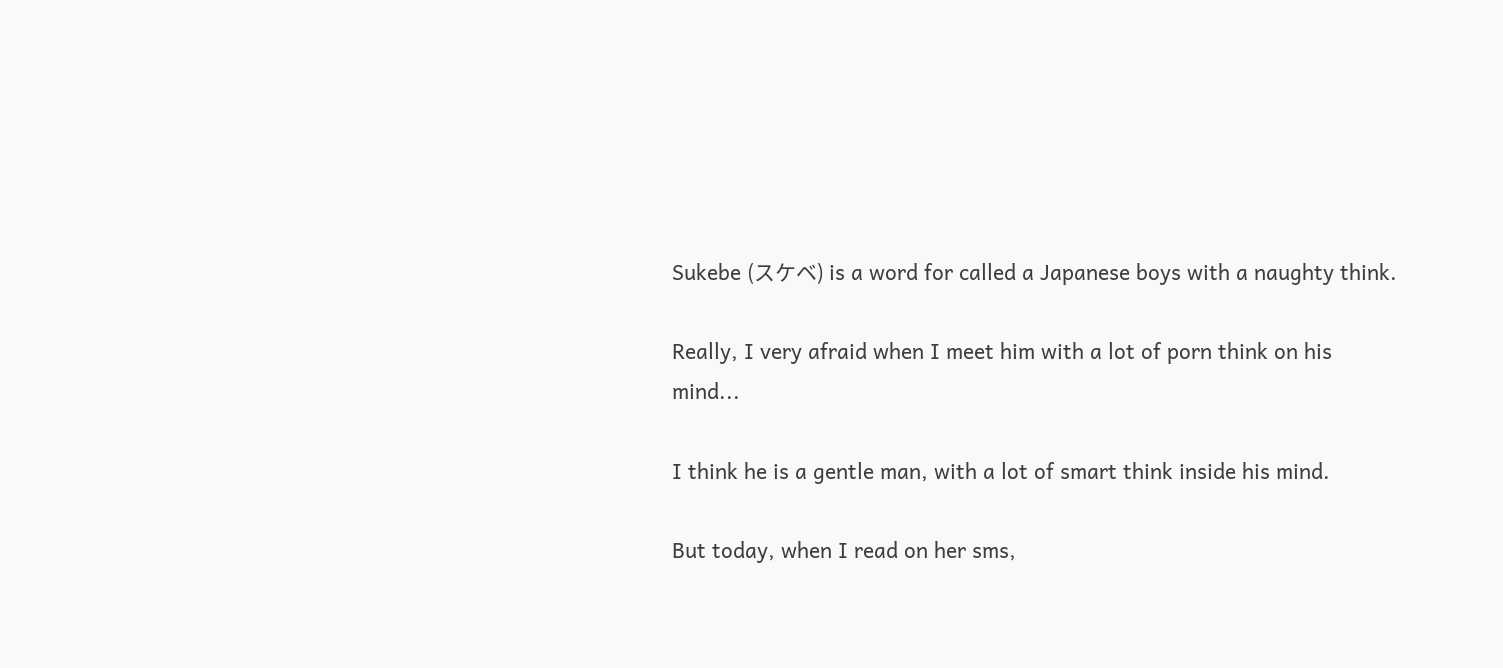Sukebe (スケベ) is a word for called a Japanese boys with a naughty think.

Really, I very afraid when I meet him with a lot of porn think on his mind...

I think he is a gentle man, with a lot of smart think inside his mind.

But today, when I read on her sms,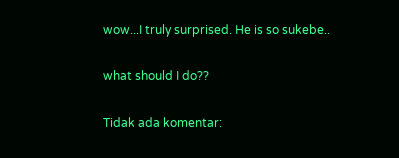wow...I truly surprised. He is so sukebe..

what should I do??

Tidak ada komentar: